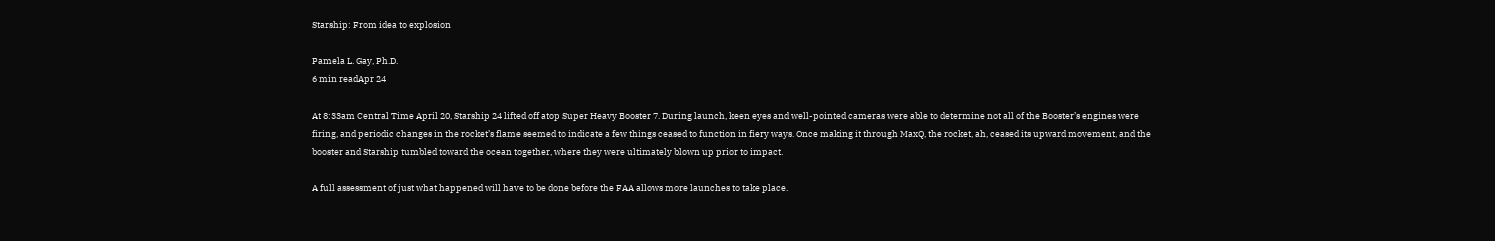Starship: From idea to explosion

Pamela L. Gay, Ph.D.
6 min readApr 24

At 8:33am Central Time April 20, Starship 24 lifted off atop Super Heavy Booster 7. During launch, keen eyes and well-pointed cameras were able to determine not all of the Booster’s engines were firing, and periodic changes in the rocket’s flame seemed to indicate a few things ceased to function in fiery ways. Once making it through MaxQ, the rocket, ah, ceased its upward movement, and the booster and Starship tumbled toward the ocean together, where they were ultimately blown up prior to impact.

A full assessment of just what happened will have to be done before the FAA allows more launches to take place.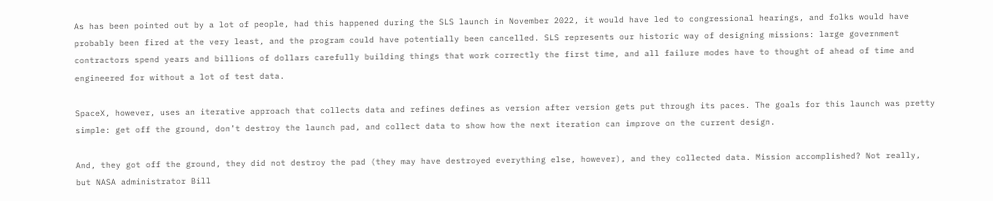As has been pointed out by a lot of people, had this happened during the SLS launch in November 2022, it would have led to congressional hearings, and folks would have probably been fired at the very least, and the program could have potentially been cancelled. SLS represents our historic way of designing missions: large government contractors spend years and billions of dollars carefully building things that work correctly the first time, and all failure modes have to thought of ahead of time and engineered for without a lot of test data.

SpaceX, however, uses an iterative approach that collects data and refines defines as version after version gets put through its paces. The goals for this launch was pretty simple: get off the ground, don’t destroy the launch pad, and collect data to show how the next iteration can improve on the current design.

And, they got off the ground, they did not destroy the pad (they may have destroyed everything else, however), and they collected data. Mission accomplished? Not really, but NASA administrator Bill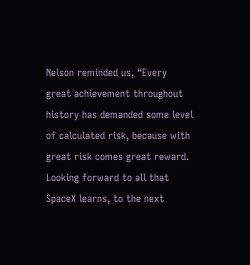Nelson reminded us, “Every great achievement throughout history has demanded some level of calculated risk, because with great risk comes great reward. Looking forward to all that SpaceX learns, to the next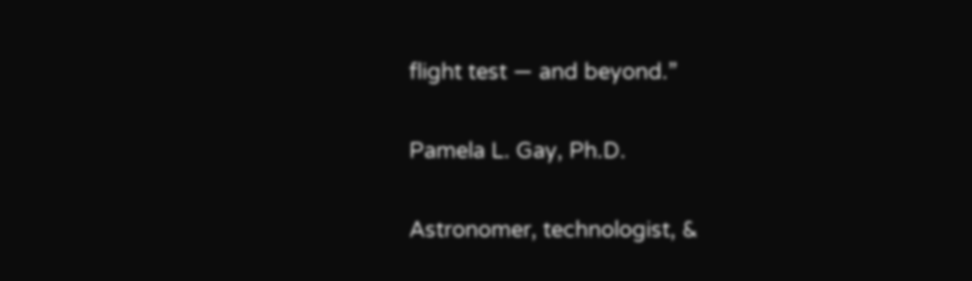flight test — and beyond.”

Pamela L. Gay, Ph.D.

Astronomer, technologist, &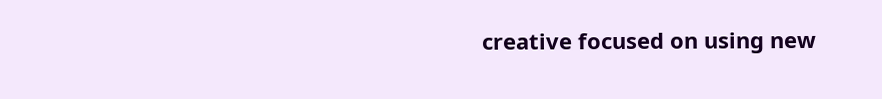creative focused on using new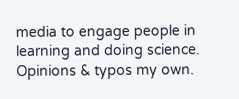media to engage people in learning and doing science. Opinions & typos my own.